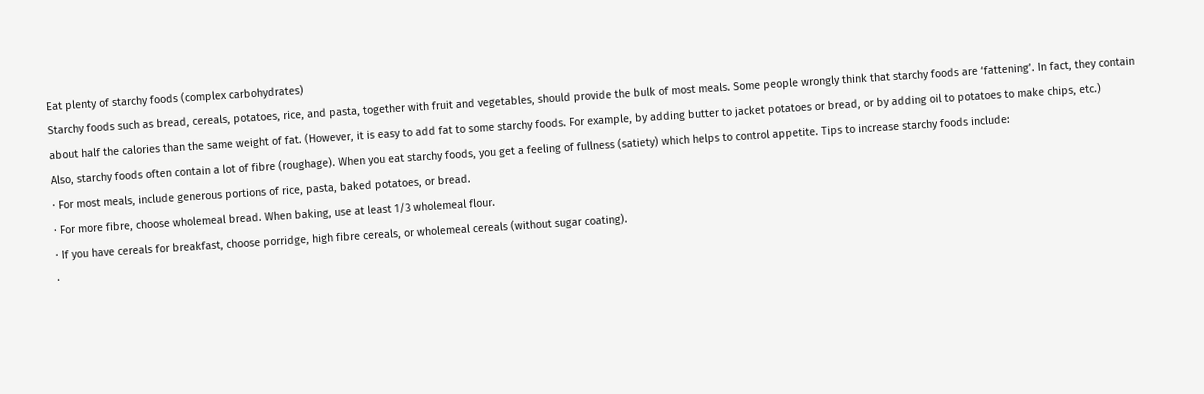Eat plenty of starchy foods (complex carbohydrates)
Starchy foods such as bread, cereals, potatoes, rice, and pasta, together with fruit and vegetables, should provide the bulk of most meals. Some people wrongly think that starchy foods are ‘fattening’. In fact, they contain about half the calories than the same weight of fat. (However, it is easy to add fat to some starchy foods. For example, by adding butter to jacket potatoes or bread, or by adding oil to potatoes to make chips, etc.)
Also, starchy foods often contain a lot of fibre (roughage). When you eat starchy foods, you get a feeling of fullness (satiety) which helps to control appetite. Tips to increase starchy foods include:
· For most meals, include generous portions of rice, pasta, baked potatoes, or bread.
· For more fibre, choose wholemeal bread. When baking, use at least 1/3 wholemeal flour.
· If you have cereals for breakfast, choose porridge, high fibre cereals, or wholemeal cereals (without sugar coating).
·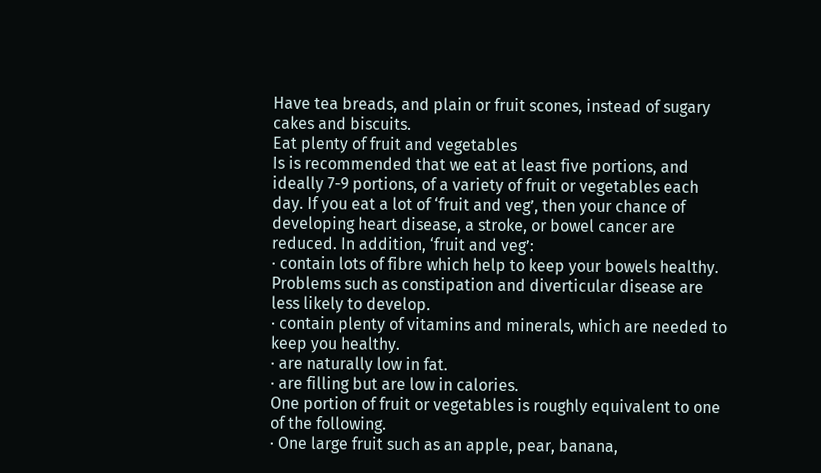Have tea breads, and plain or fruit scones, instead of sugary cakes and biscuits.
Eat plenty of fruit and vegetables
Is is recommended that we eat at least five portions, and ideally 7-9 portions, of a variety of fruit or vegetables each day. If you eat a lot of ‘fruit and veg’, then your chance of developing heart disease, a stroke, or bowel cancer are reduced. In addition, ‘fruit and veg’:
· contain lots of fibre which help to keep your bowels healthy. Problems such as constipation and diverticular disease are less likely to develop.
· contain plenty of vitamins and minerals, which are needed to keep you healthy.
· are naturally low in fat.
· are filling but are low in calories.
One portion of fruit or vegetables is roughly equivalent to one of the following.
· One large fruit such as an apple, pear, banana,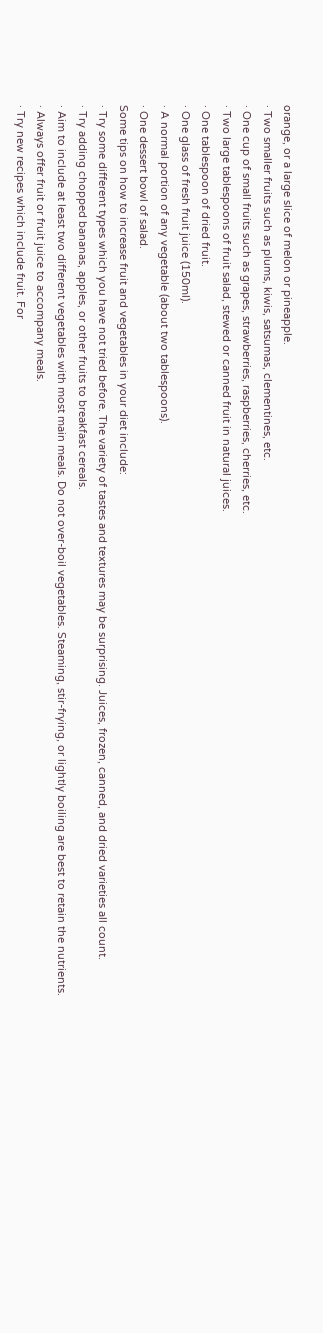orange, or a large slice of melon or pineapple.
· Two smaller fruits such as plums, kiwis, satsumas, clementines, etc.
· One cup of small fruits such as grapes, strawberries, raspberries, cherries, etc.
· Two large tablespoons of fruit salad, stewed or canned fruit in natural juices.
· One tablespoon of dried fruit.
· One glass of fresh fruit juice (150ml).
· A normal portion of any vegetable (about two tablespoons).
· One dessert bowl of salad.
Some tips on how to increase fruit and vegetables in your diet include:
· Try some different types which you have not tried before. The variety of tastes and textures may be surprising. Juices, frozen, canned, and dried varieties all count.
· Try adding chopped bananas, apples, or other fruits to breakfast cereals.
· Aim to include at least two different vegetables with most main meals. Do not over-boil vegetables. Steaming, stir-frying, or lightly boiling are best to retain the nutrients.
· Always offer fruit or fruit juice to accompany meals.
· Try new recipes which include fruit. For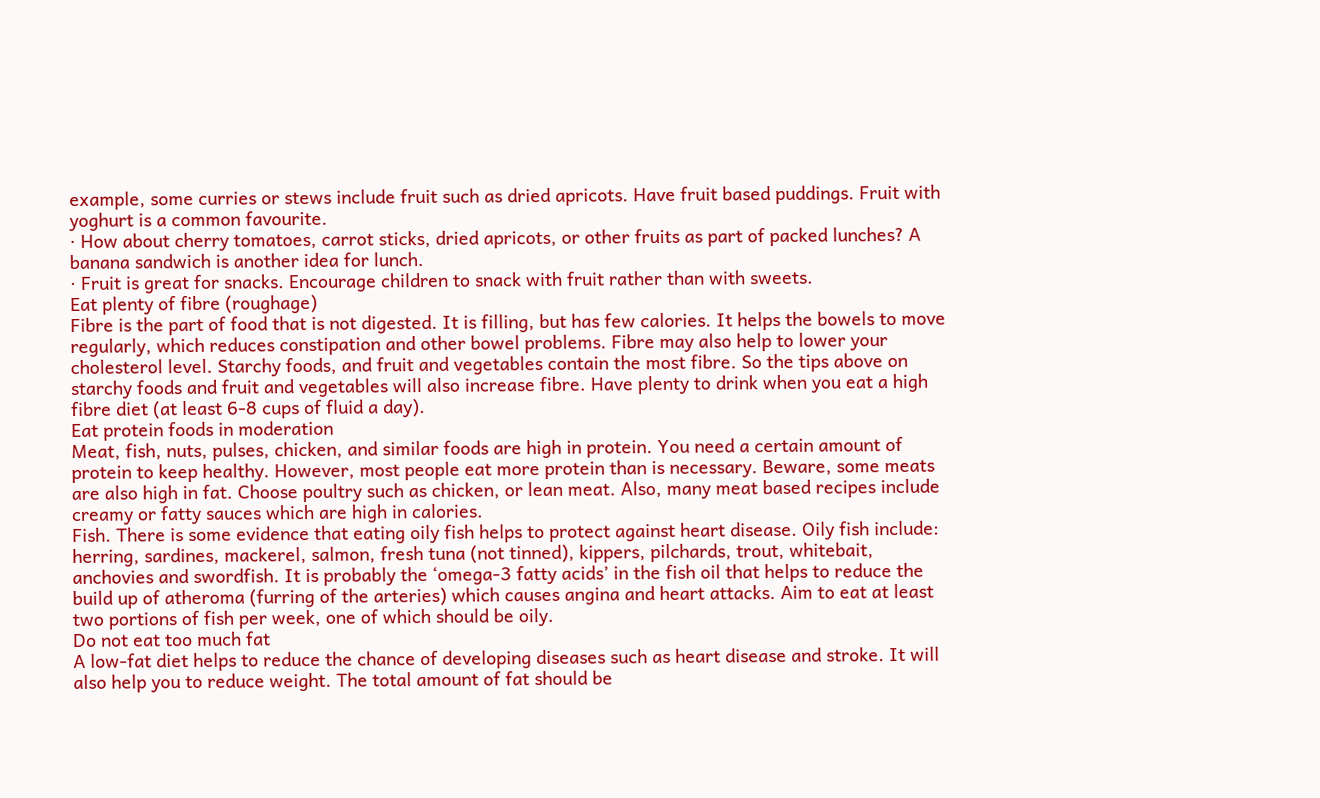example, some curries or stews include fruit such as dried apricots. Have fruit based puddings. Fruit with yoghurt is a common favourite.
· How about cherry tomatoes, carrot sticks, dried apricots, or other fruits as part of packed lunches? A banana sandwich is another idea for lunch.
· Fruit is great for snacks. Encourage children to snack with fruit rather than with sweets.
Eat plenty of fibre (roughage)
Fibre is the part of food that is not digested. It is filling, but has few calories. It helps the bowels to move regularly, which reduces constipation and other bowel problems. Fibre may also help to lower your cholesterol level. Starchy foods, and fruit and vegetables contain the most fibre. So the tips above on starchy foods and fruit and vegetables will also increase fibre. Have plenty to drink when you eat a high fibre diet (at least 6-8 cups of fluid a day).
Eat protein foods in moderation
Meat, fish, nuts, pulses, chicken, and similar foods are high in protein. You need a certain amount of protein to keep healthy. However, most people eat more protein than is necessary. Beware, some meats are also high in fat. Choose poultry such as chicken, or lean meat. Also, many meat based recipes include creamy or fatty sauces which are high in calories.
Fish. There is some evidence that eating oily fish helps to protect against heart disease. Oily fish include: herring, sardines, mackerel, salmon, fresh tuna (not tinned), kippers, pilchards, trout, whitebait, anchovies and swordfish. It is probably the ‘omega-3 fatty acids’ in the fish oil that helps to reduce the build up of atheroma (furring of the arteries) which causes angina and heart attacks. Aim to eat at least two portions of fish per week, one of which should be oily.
Do not eat too much fat
A low-fat diet helps to reduce the chance of developing diseases such as heart disease and stroke. It will also help you to reduce weight. The total amount of fat should be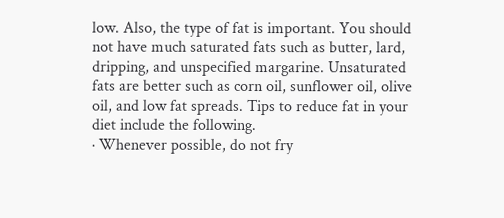low. Also, the type of fat is important. You should not have much saturated fats such as butter, lard, dripping, and unspecified margarine. Unsaturated fats are better such as corn oil, sunflower oil, olive oil, and low fat spreads. Tips to reduce fat in your diet include the following.
· Whenever possible, do not fry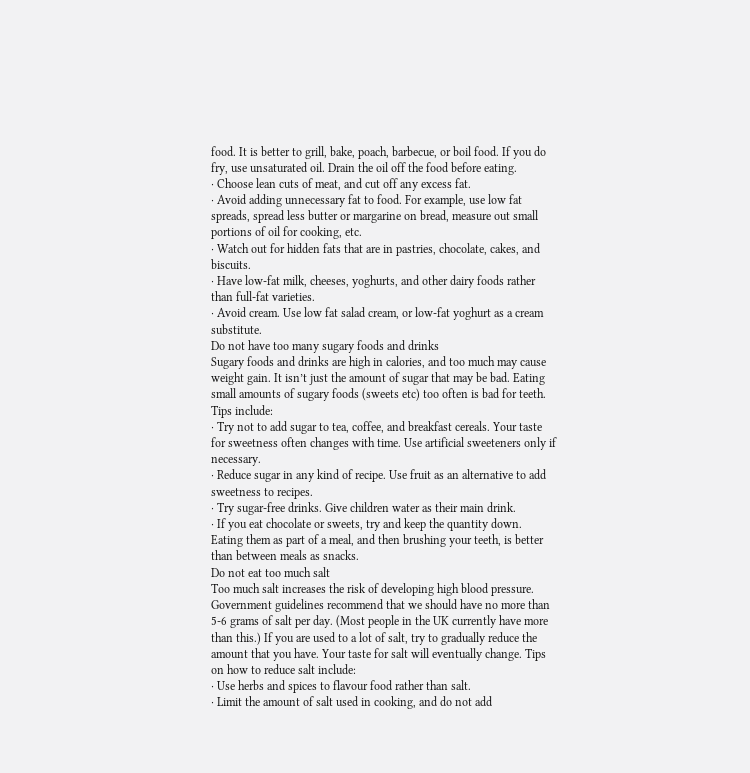food. It is better to grill, bake, poach, barbecue, or boil food. If you do fry, use unsaturated oil. Drain the oil off the food before eating.
· Choose lean cuts of meat, and cut off any excess fat.
· Avoid adding unnecessary fat to food. For example, use low fat spreads, spread less butter or margarine on bread, measure out small portions of oil for cooking, etc.
· Watch out for hidden fats that are in pastries, chocolate, cakes, and biscuits.
· Have low-fat milk, cheeses, yoghurts, and other dairy foods rather than full-fat varieties.
· Avoid cream. Use low fat salad cream, or low-fat yoghurt as a cream substitute.
Do not have too many sugary foods and drinks
Sugary foods and drinks are high in calories, and too much may cause weight gain. It isn’t just the amount of sugar that may be bad. Eating small amounts of sugary foods (sweets etc) too often is bad for teeth. Tips include:
· Try not to add sugar to tea, coffee, and breakfast cereals. Your taste for sweetness often changes with time. Use artificial sweeteners only if necessary.
· Reduce sugar in any kind of recipe. Use fruit as an alternative to add sweetness to recipes.
· Try sugar-free drinks. Give children water as their main drink.
· If you eat chocolate or sweets, try and keep the quantity down. Eating them as part of a meal, and then brushing your teeth, is better than between meals as snacks.
Do not eat too much salt
Too much salt increases the risk of developing high blood pressure. Government guidelines recommend that we should have no more than 5-6 grams of salt per day. (Most people in the UK currently have more than this.) If you are used to a lot of salt, try to gradually reduce the amount that you have. Your taste for salt will eventually change. Tips on how to reduce salt include:
· Use herbs and spices to flavour food rather than salt.
· Limit the amount of salt used in cooking, and do not add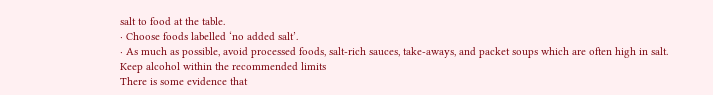salt to food at the table.
· Choose foods labelled ‘no added salt’.
· As much as possible, avoid processed foods, salt-rich sauces, take-aways, and packet soups which are often high in salt.
Keep alcohol within the recommended limits
There is some evidence that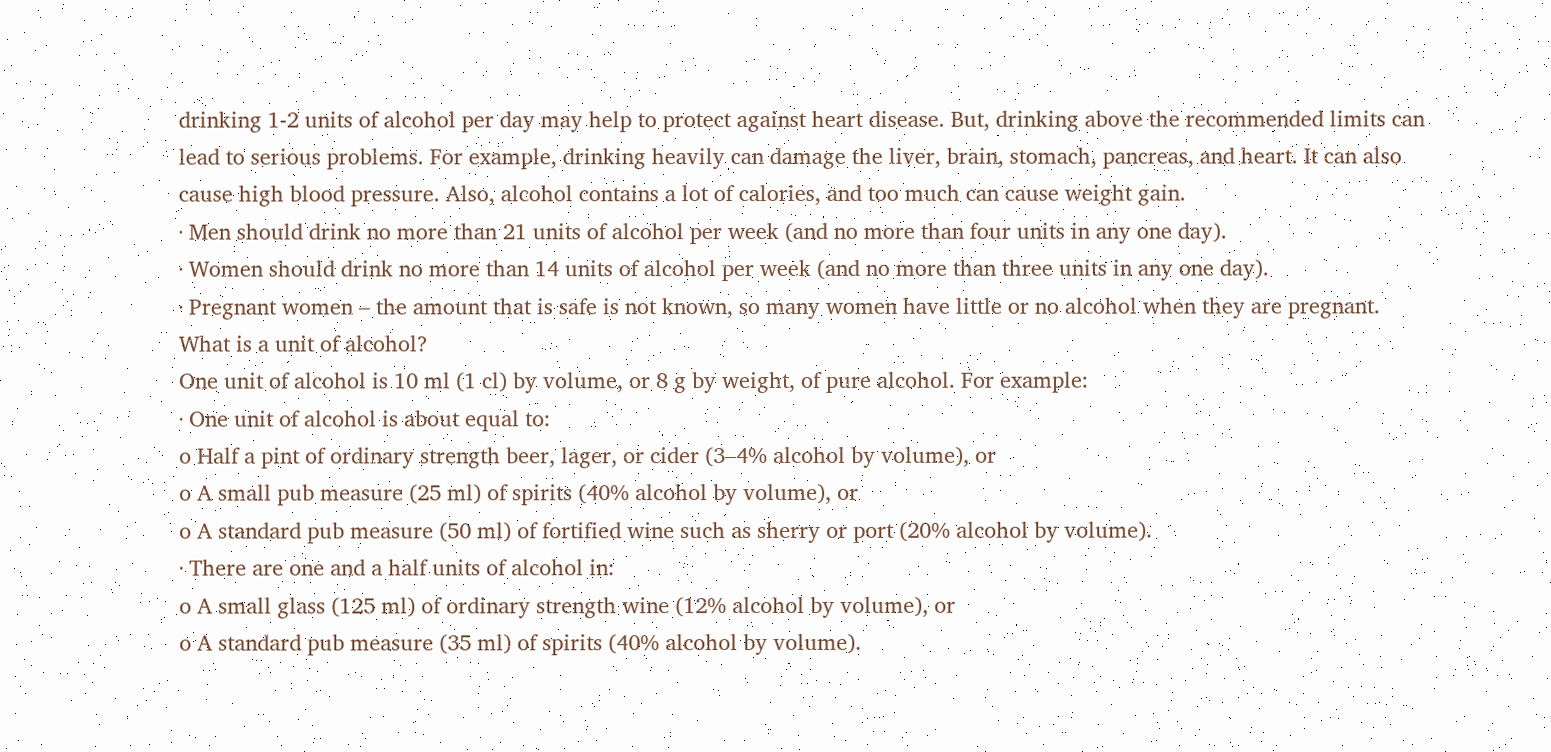drinking 1-2 units of alcohol per day may help to protect against heart disease. But, drinking above the recommended limits can lead to serious problems. For example, drinking heavily can damage the liver, brain, stomach, pancreas, and heart. It can also cause high blood pressure. Also, alcohol contains a lot of calories, and too much can cause weight gain.
· Men should drink no more than 21 units of alcohol per week (and no more than four units in any one day).
· Women should drink no more than 14 units of alcohol per week (and no more than three units in any one day).
· Pregnant women – the amount that is safe is not known, so many women have little or no alcohol when they are pregnant.
What is a unit of alcohol?
One unit of alcohol is 10 ml (1 cl) by volume, or 8 g by weight, of pure alcohol. For example:
· One unit of alcohol is about equal to:
o Half a pint of ordinary strength beer, lager, or cider (3–4% alcohol by volume), or
o A small pub measure (25 ml) of spirits (40% alcohol by volume), or
o A standard pub measure (50 ml) of fortified wine such as sherry or port (20% alcohol by volume).
· There are one and a half units of alcohol in:
o A small glass (125 ml) of ordinary strength wine (12% alcohol by volume), or
o A standard pub measure (35 ml) of spirits (40% alcohol by volume).